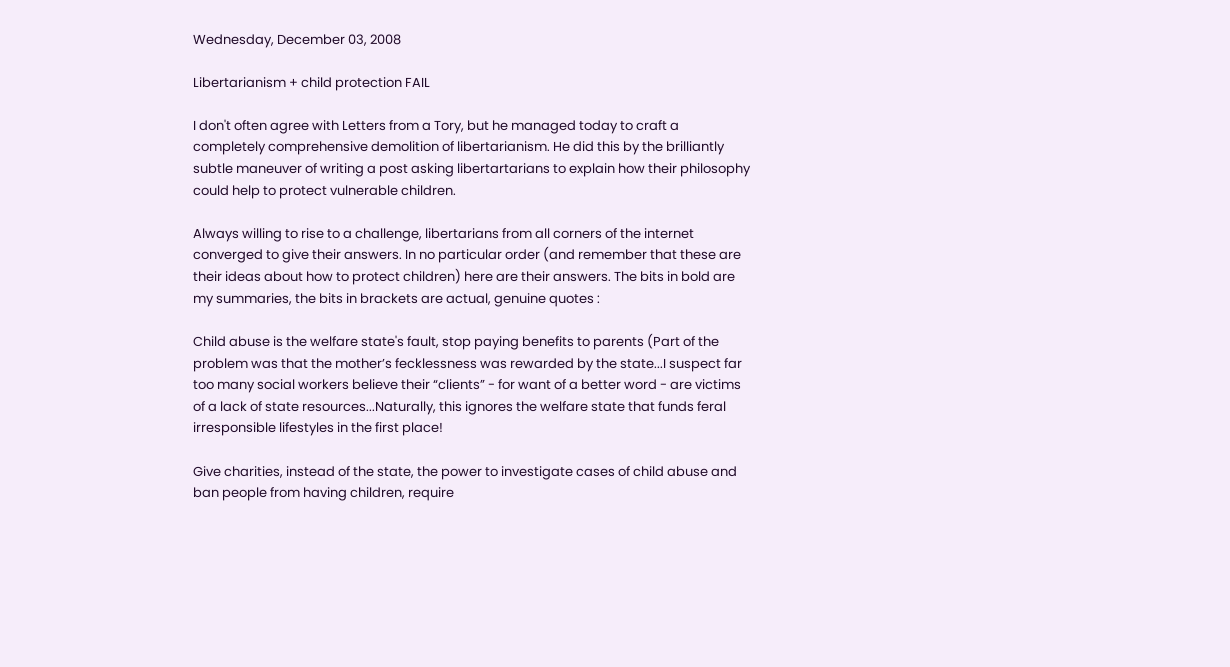Wednesday, December 03, 2008

Libertarianism + child protection FAIL

I don't often agree with Letters from a Tory, but he managed today to craft a completely comprehensive demolition of libertarianism. He did this by the brilliantly subtle maneuver of writing a post asking libertartarians to explain how their philosophy could help to protect vulnerable children.

Always willing to rise to a challenge, libertarians from all corners of the internet converged to give their answers. In no particular order (and remember that these are their ideas about how to protect children) here are their answers. The bits in bold are my summaries, the bits in brackets are actual, genuine quotes :

Child abuse is the welfare state's fault, stop paying benefits to parents (Part of the problem was that the mother’s fecklessness was rewarded by the state...I suspect far too many social workers believe their “clients” - for want of a better word - are victims of a lack of state resources...Naturally, this ignores the welfare state that funds feral irresponsible lifestyles in the first place!

Give charities, instead of the state, the power to investigate cases of child abuse and ban people from having children, require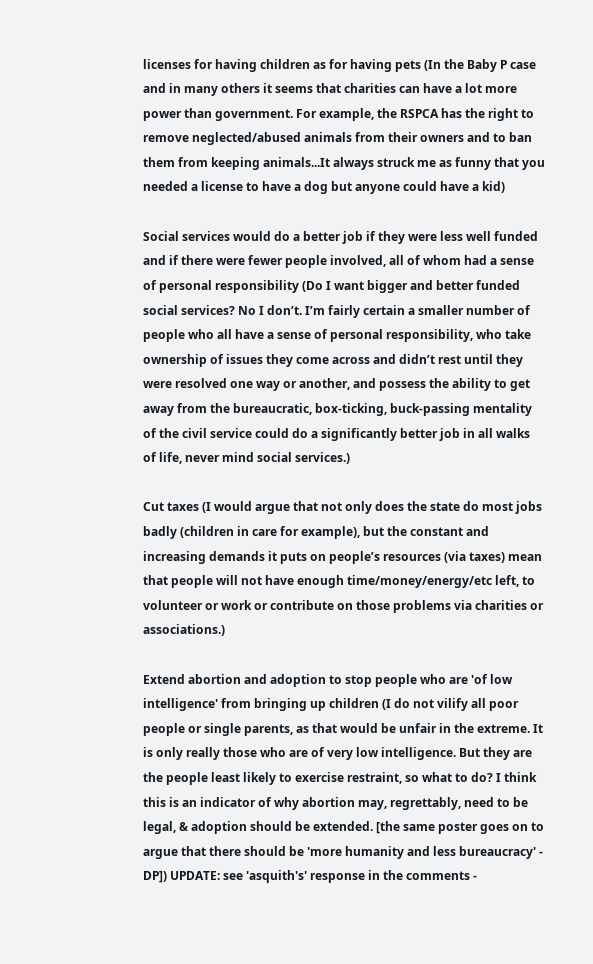licenses for having children as for having pets (In the Baby P case and in many others it seems that charities can have a lot more power than government. For example, the RSPCA has the right to remove neglected/abused animals from their owners and to ban them from keeping animals...It always struck me as funny that you needed a license to have a dog but anyone could have a kid)

Social services would do a better job if they were less well funded and if there were fewer people involved, all of whom had a sense of personal responsibility (Do I want bigger and better funded social services? No I don’t. I’m fairly certain a smaller number of people who all have a sense of personal responsibility, who take ownership of issues they come across and didn’t rest until they were resolved one way or another, and possess the ability to get away from the bureaucratic, box-ticking, buck-passing mentality of the civil service could do a significantly better job in all walks of life, never mind social services.)

Cut taxes (I would argue that not only does the state do most jobs badly (children in care for example), but the constant and increasing demands it puts on people’s resources (via taxes) mean that people will not have enough time/money/energy/etc left, to volunteer or work or contribute on those problems via charities or associations.)

Extend abortion and adoption to stop people who are 'of low intelligence' from bringing up children (I do not vilify all poor people or single parents, as that would be unfair in the extreme. It is only really those who are of very low intelligence. But they are the people least likely to exercise restraint, so what to do? I think this is an indicator of why abortion may, regrettably, need to be legal, & adoption should be extended. [the same poster goes on to argue that there should be 'more humanity and less bureaucracy' - DP]) UPDATE: see 'asquith's' response in the comments -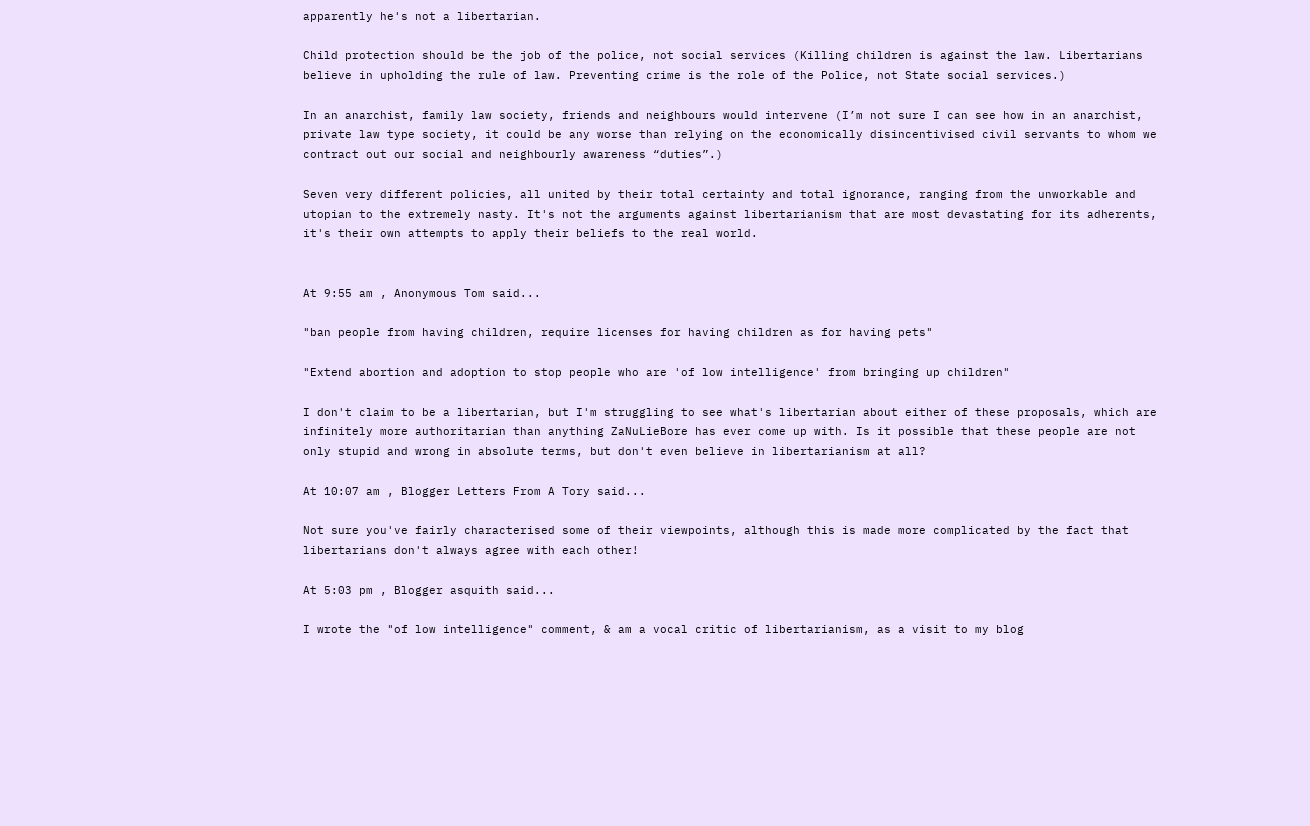apparently he's not a libertarian.

Child protection should be the job of the police, not social services (Killing children is against the law. Libertarians believe in upholding the rule of law. Preventing crime is the role of the Police, not State social services.)

In an anarchist, family law society, friends and neighbours would intervene (I’m not sure I can see how in an anarchist, private law type society, it could be any worse than relying on the economically disincentivised civil servants to whom we contract out our social and neighbourly awareness “duties”.)

Seven very different policies, all united by their total certainty and total ignorance, ranging from the unworkable and utopian to the extremely nasty. It's not the arguments against libertarianism that are most devastating for its adherents, it's their own attempts to apply their beliefs to the real world.


At 9:55 am , Anonymous Tom said...

"ban people from having children, require licenses for having children as for having pets"

"Extend abortion and adoption to stop people who are 'of low intelligence' from bringing up children"

I don't claim to be a libertarian, but I'm struggling to see what's libertarian about either of these proposals, which are infinitely more authoritarian than anything ZaNuLieBore has ever come up with. Is it possible that these people are not only stupid and wrong in absolute terms, but don't even believe in libertarianism at all?

At 10:07 am , Blogger Letters From A Tory said...

Not sure you've fairly characterised some of their viewpoints, although this is made more complicated by the fact that libertarians don't always agree with each other!

At 5:03 pm , Blogger asquith said...

I wrote the "of low intelligence" comment, & am a vocal critic of libertarianism, as a visit to my blog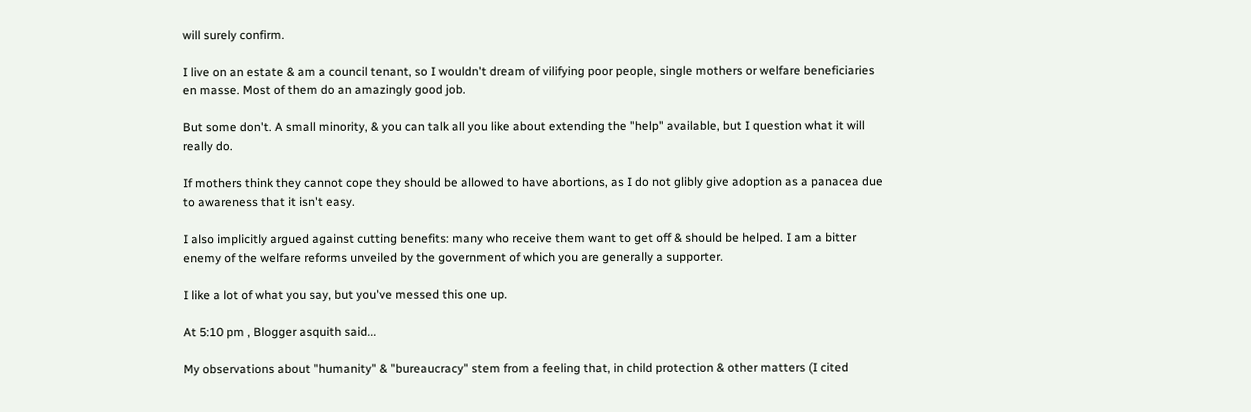will surely confirm.

I live on an estate & am a council tenant, so I wouldn't dream of vilifying poor people, single mothers or welfare beneficiaries en masse. Most of them do an amazingly good job.

But some don't. A small minority, & you can talk all you like about extending the "help" available, but I question what it will really do.

If mothers think they cannot cope they should be allowed to have abortions, as I do not glibly give adoption as a panacea due to awareness that it isn't easy.

I also implicitly argued against cutting benefits: many who receive them want to get off & should be helped. I am a bitter enemy of the welfare reforms unveiled by the government of which you are generally a supporter.

I like a lot of what you say, but you've messed this one up.

At 5:10 pm , Blogger asquith said...

My observations about "humanity" & "bureaucracy" stem from a feeling that, in child protection & other matters (I cited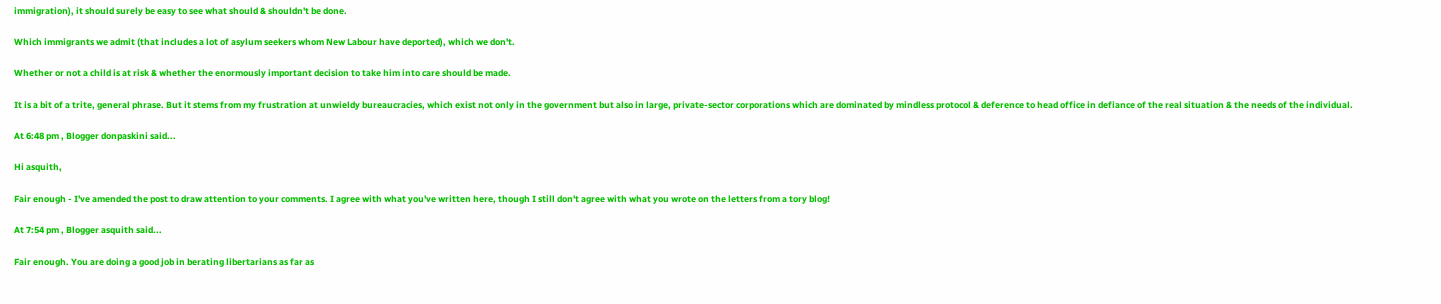immigration), it should surely be easy to see what should & shouldn't be done.

Which immigrants we admit (that includes a lot of asylum seekers whom New Labour have deported), which we don't.

Whether or not a child is at risk & whether the enormously important decision to take him into care should be made.

It is a bit of a trite, general phrase. But it stems from my frustration at unwieldy bureaucracies, which exist not only in the government but also in large, private-sector corporations which are dominated by mindless protocol & deference to head office in defiance of the real situation & the needs of the individual.

At 6:48 pm , Blogger donpaskini said...

Hi asquith,

Fair enough - I've amended the post to draw attention to your comments. I agree with what you've written here, though I still don't agree with what you wrote on the letters from a tory blog!

At 7:54 pm , Blogger asquith said...

Fair enough. You are doing a good job in berating libertarians as far as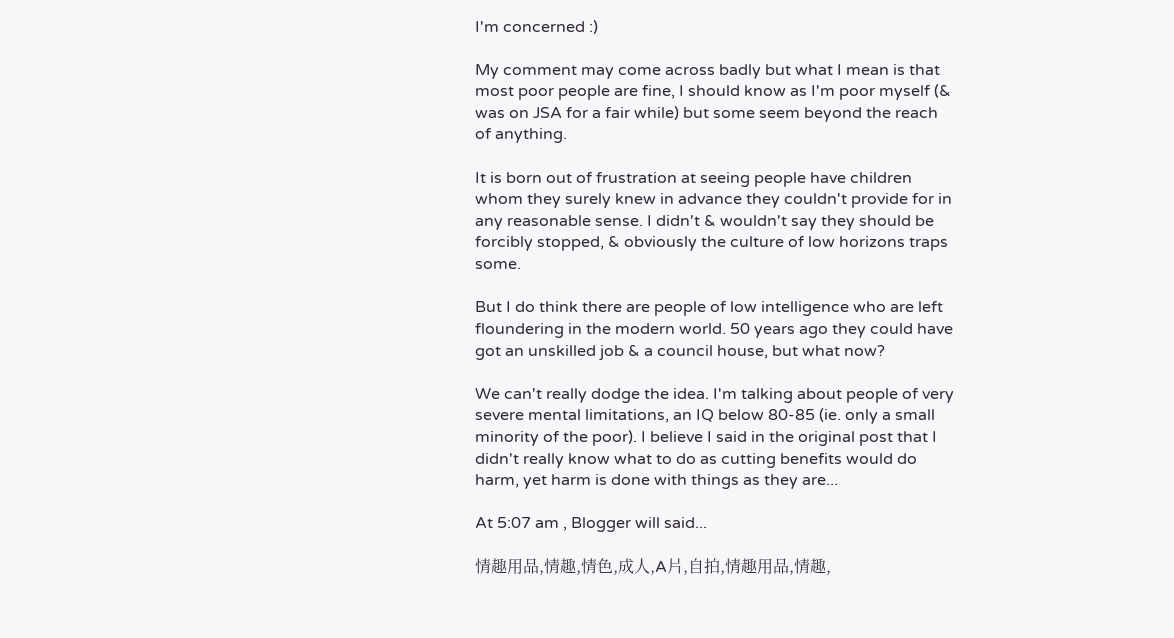I'm concerned :)

My comment may come across badly but what I mean is that most poor people are fine, I should know as I'm poor myself (& was on JSA for a fair while) but some seem beyond the reach of anything.

It is born out of frustration at seeing people have children whom they surely knew in advance they couldn't provide for in any reasonable sense. I didn't & wouldn't say they should be forcibly stopped, & obviously the culture of low horizons traps some.

But I do think there are people of low intelligence who are left floundering in the modern world. 50 years ago they could have got an unskilled job & a council house, but what now?

We can't really dodge the idea. I'm talking about people of very severe mental limitations, an IQ below 80-85 (ie. only a small minority of the poor). I believe I said in the original post that I didn't really know what to do as cutting benefits would do harm, yet harm is done with things as they are...

At 5:07 am , Blogger will said...

情趣用品,情趣,情色,成人,A片,自拍,情趣用品,情趣,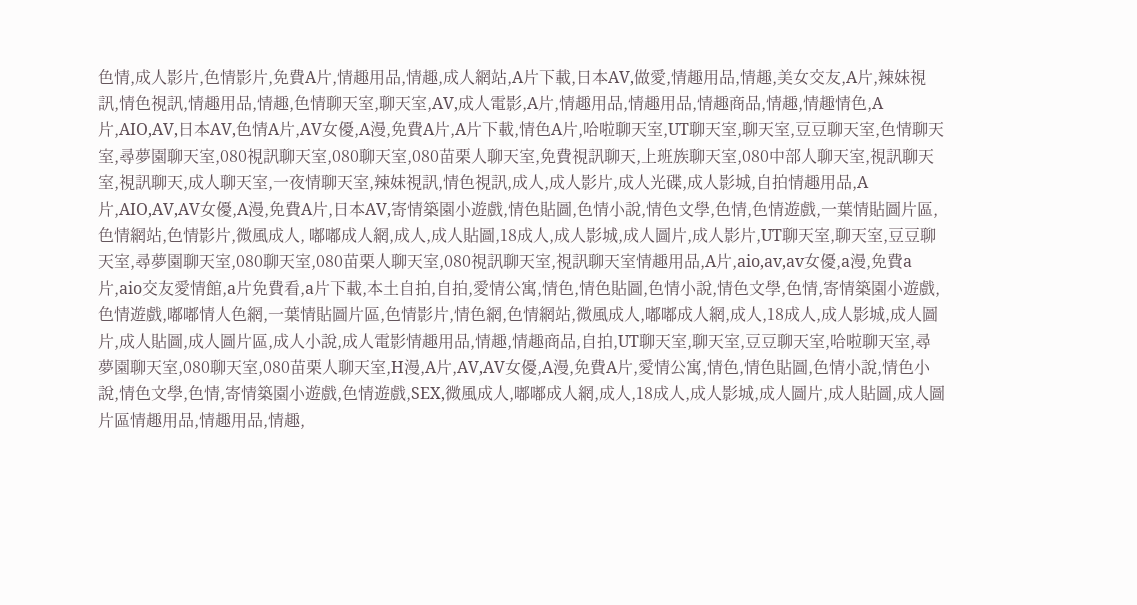色情,成人影片,色情影片,免費A片,情趣用品,情趣,成人網站,A片下載,日本AV,做愛,情趣用品,情趣,美女交友,A片,辣妹視訊,情色視訊,情趣用品,情趣,色情聊天室,聊天室,AV,成人電影,A片,情趣用品,情趣用品,情趣商品,情趣,情趣情色,A片,AIO,AV,日本AV,色情A片,AV女優,A漫,免費A片,A片下載,情色A片,哈啦聊天室,UT聊天室,聊天室,豆豆聊天室,色情聊天室,尋夢園聊天室,080視訊聊天室,080聊天室,080苗栗人聊天室,免費視訊聊天,上班族聊天室,080中部人聊天室,視訊聊天室,視訊聊天,成人聊天室,一夜情聊天室,辣妹視訊,情色視訊,成人,成人影片,成人光碟,成人影城,自拍情趣用品,A片,AIO,AV,AV女優,A漫,免費A片,日本AV,寄情築園小遊戲,情色貼圖,色情小說,情色文學,色情,色情遊戲,一葉情貼圖片區,色情網站,色情影片,微風成人, 嘟嘟成人網,成人,成人貼圖,18成人,成人影城,成人圖片,成人影片,UT聊天室,聊天室,豆豆聊天室,尋夢園聊天室,080聊天室,080苗栗人聊天室,080視訊聊天室,視訊聊天室情趣用品,A片,aio,av,av女優,a漫,免費a片,aio交友愛情館,a片免費看,a片下載,本土自拍,自拍,愛情公寓,情色,情色貼圖,色情小說,情色文學,色情,寄情築園小遊戲,色情遊戲,嘟嘟情人色網,一葉情貼圖片區,色情影片,情色網,色情網站,微風成人,嘟嘟成人網,成人,18成人,成人影城,成人圖片,成人貼圖,成人圖片區,成人小說,成人電影情趣用品,情趣,情趣商品,自拍,UT聊天室,聊天室,豆豆聊天室,哈啦聊天室,尋夢園聊天室,080聊天室,080苗栗人聊天室,H漫,A片,AV,AV女優,A漫,免費A片,愛情公寓,情色,情色貼圖,色情小說,情色小說,情色文學,色情,寄情築園小遊戲,色情遊戲,SEX,微風成人,嘟嘟成人網,成人,18成人,成人影城,成人圖片,成人貼圖,成人圖片區情趣用品,情趣用品,情趣,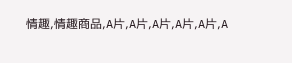情趣,情趣商品,A片,A片,A片,A片,A片,A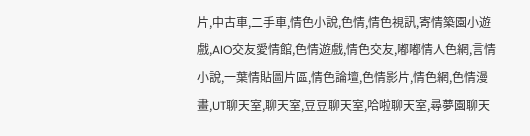片,中古車,二手車,情色小說,色情,情色視訊,寄情築園小遊戲,AIO交友愛情館,色情遊戲,情色交友,嘟嘟情人色網,言情小說,一葉情貼圖片區,情色論壇,色情影片,情色網,色情漫畫,UT聊天室,聊天室,豆豆聊天室,哈啦聊天室,尋夢園聊天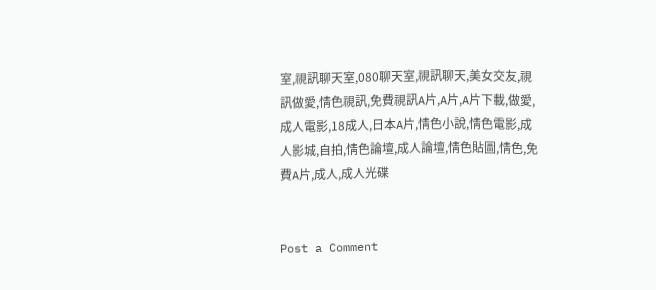室,視訊聊天室,080聊天室,視訊聊天,美女交友,視訊做愛,情色視訊,免費視訊A片,A片,A片下載,做愛,成人電影,18成人,日本A片,情色小說,情色電影,成人影城,自拍,情色論壇,成人論壇,情色貼圖,情色,免費A片,成人,成人光碟


Post a Comment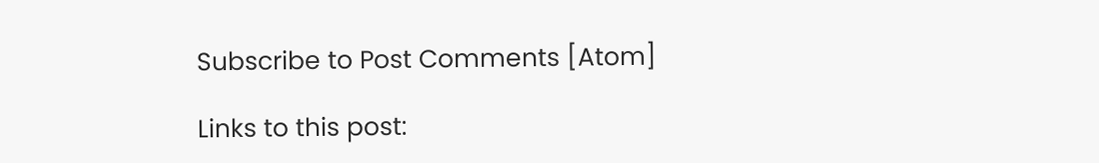Subscribe to Post Comments [Atom]

Links to this post: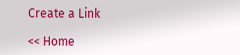Create a Link

<< Home